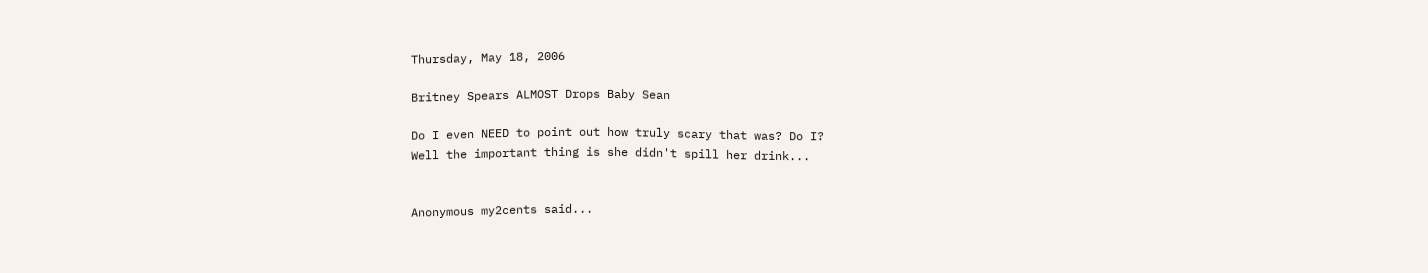Thursday, May 18, 2006

Britney Spears ALMOST Drops Baby Sean

Do I even NEED to point out how truly scary that was? Do I?
Well the important thing is she didn't spill her drink...


Anonymous my2cents said...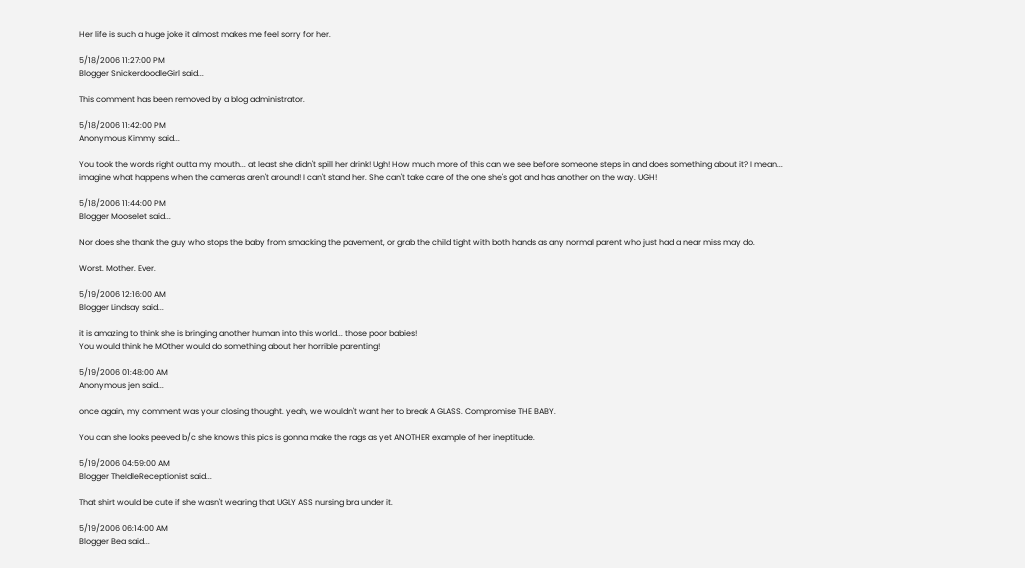Her life is such a huge joke it almost makes me feel sorry for her.

5/18/2006 11:27:00 PM
Blogger SnickerdoodleGirl said...

This comment has been removed by a blog administrator.

5/18/2006 11:42:00 PM
Anonymous Kimmy said...

You took the words right outta my mouth... at least she didn't spill her drink! Ugh! How much more of this can we see before someone steps in and does something about it? I mean... imagine what happens when the cameras aren't around! I can't stand her. She can't take care of the one she's got and has another on the way. UGH!

5/18/2006 11:44:00 PM
Blogger Mooselet said...

Nor does she thank the guy who stops the baby from smacking the pavement, or grab the child tight with both hands as any normal parent who just had a near miss may do.

Worst. Mother. Ever.

5/19/2006 12:16:00 AM
Blogger Lindsay said...

it is amazing to think she is bringing another human into this world... those poor babies!
You would think he MOther would do something about her horrible parenting!

5/19/2006 01:48:00 AM
Anonymous jen said...

once again, my comment was your closing thought. yeah, we wouldn't want her to break A GLASS. Compromise THE BABY.

You can she looks peeved b/c she knows this pics is gonna make the rags as yet ANOTHER example of her ineptitude.

5/19/2006 04:59:00 AM
Blogger TheIdleReceptionist said...

That shirt would be cute if she wasn't wearing that UGLY ASS nursing bra under it.

5/19/2006 06:14:00 AM
Blogger Bea said...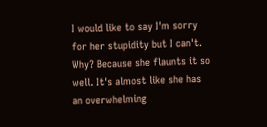I would like to say I'm sorry for her stupidity but I can't. Why? Because she flaunts it so well. It's almost like she has an overwhelming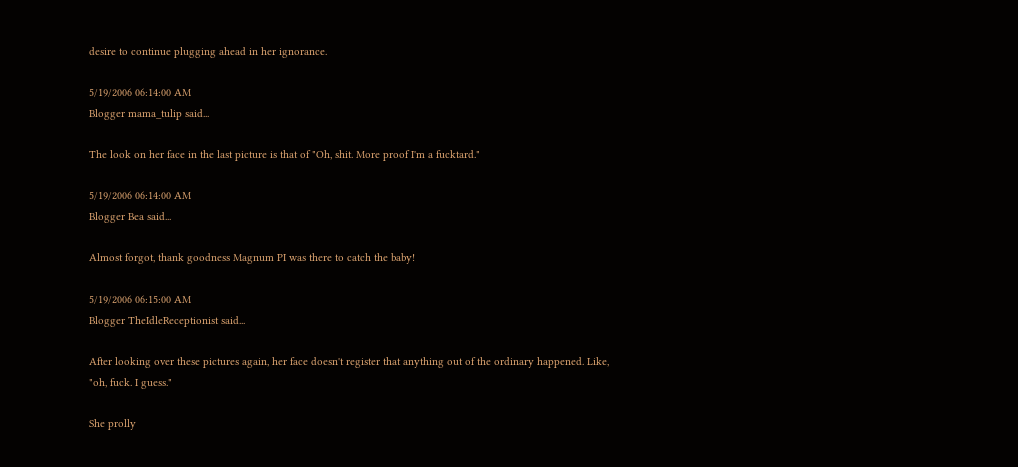desire to continue plugging ahead in her ignorance.

5/19/2006 06:14:00 AM
Blogger mama_tulip said...

The look on her face in the last picture is that of "Oh, shit. More proof I'm a fucktard."

5/19/2006 06:14:00 AM
Blogger Bea said...

Almost forgot, thank goodness Magnum PI was there to catch the baby!

5/19/2006 06:15:00 AM
Blogger TheIdleReceptionist said...

After looking over these pictures again, her face doesn't register that anything out of the ordinary happened. Like, "oh, fuck. I guess."

She prolly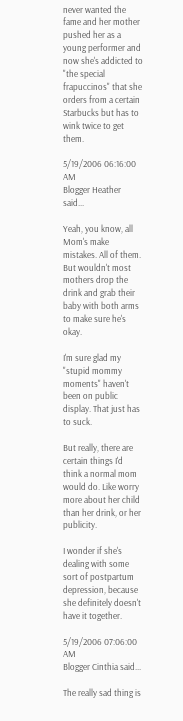never wanted the fame and her mother pushed her as a young performer and now she's addicted to "the special frapuccinos" that she orders from a certain Starbucks but has to wink twice to get them.

5/19/2006 06:16:00 AM
Blogger Heather said...

Yeah, you know, all Mom's make mistakes. All of them. But wouldn't most mothers drop the drink and grab their baby with both arms to make sure he's okay.

I'm sure glad my "stupid mommy moments" haven't been on public display. That just has to suck.

But really, there are certain things I'd think a normal mom would do. Like worry more about her child than her drink, or her publicity.

I wonder if she's dealing with some sort of postpartum depression, because she definitely doesn't have it together.

5/19/2006 07:06:00 AM
Blogger Cinthia said...

The really sad thing is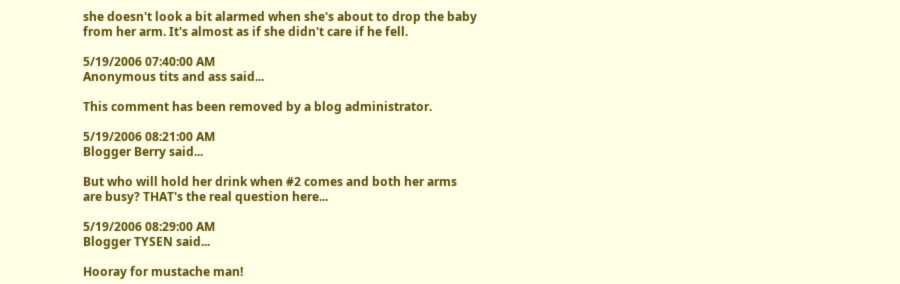she doesn't look a bit alarmed when she's about to drop the baby from her arm. It's almost as if she didn't care if he fell.

5/19/2006 07:40:00 AM
Anonymous tits and ass said...

This comment has been removed by a blog administrator.

5/19/2006 08:21:00 AM
Blogger Berry said...

But who will hold her drink when #2 comes and both her arms are busy? THAT's the real question here...

5/19/2006 08:29:00 AM
Blogger TYSEN said...

Hooray for mustache man!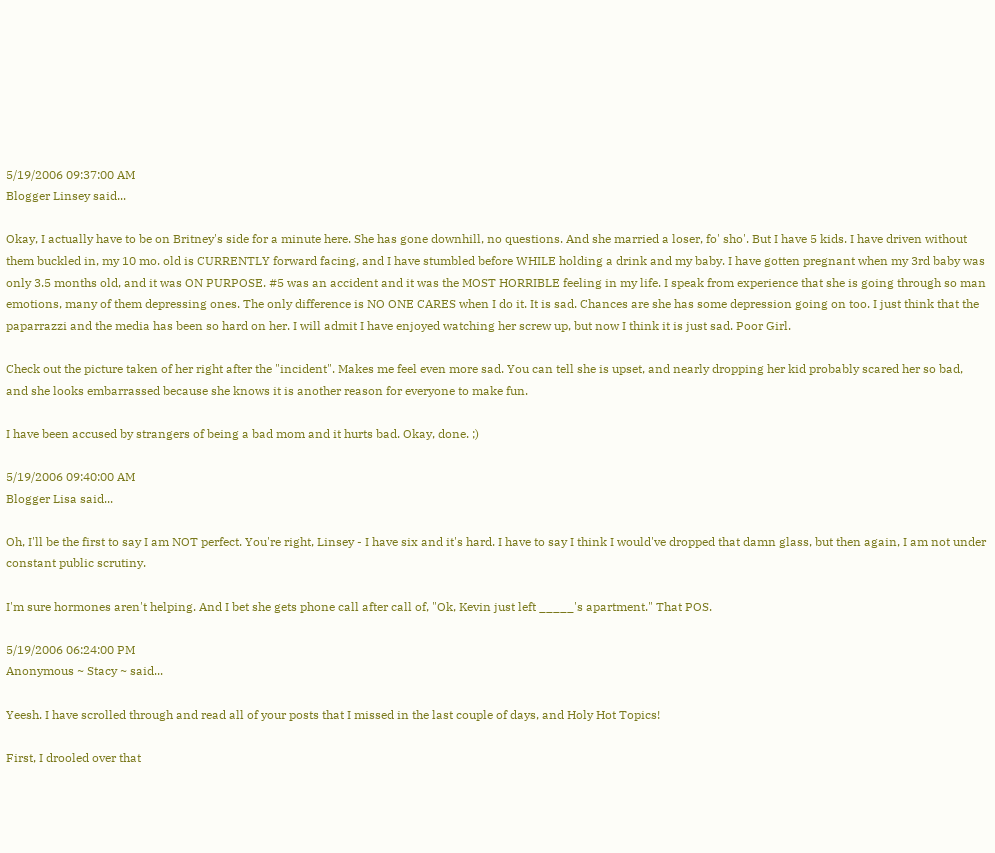5/19/2006 09:37:00 AM
Blogger Linsey said...

Okay, I actually have to be on Britney's side for a minute here. She has gone downhill, no questions. And she married a loser, fo' sho'. But I have 5 kids. I have driven without them buckled in, my 10 mo. old is CURRENTLY forward facing, and I have stumbled before WHILE holding a drink and my baby. I have gotten pregnant when my 3rd baby was only 3.5 months old, and it was ON PURPOSE. #5 was an accident and it was the MOST HORRIBLE feeling in my life. I speak from experience that she is going through so man emotions, many of them depressing ones. The only difference is NO ONE CARES when I do it. It is sad. Chances are she has some depression going on too. I just think that the paparrazzi and the media has been so hard on her. I will admit I have enjoyed watching her screw up, but now I think it is just sad. Poor Girl.

Check out the picture taken of her right after the "incident". Makes me feel even more sad. You can tell she is upset, and nearly dropping her kid probably scared her so bad, and she looks embarrassed because she knows it is another reason for everyone to make fun.

I have been accused by strangers of being a bad mom and it hurts bad. Okay, done. ;)

5/19/2006 09:40:00 AM
Blogger Lisa said...

Oh, I'll be the first to say I am NOT perfect. You're right, Linsey - I have six and it's hard. I have to say I think I would've dropped that damn glass, but then again, I am not under constant public scrutiny.

I'm sure hormones aren't helping. And I bet she gets phone call after call of, "Ok, Kevin just left _____'s apartment." That POS.

5/19/2006 06:24:00 PM
Anonymous ~ Stacy ~ said...

Yeesh. I have scrolled through and read all of your posts that I missed in the last couple of days, and Holy Hot Topics!

First, I drooled over that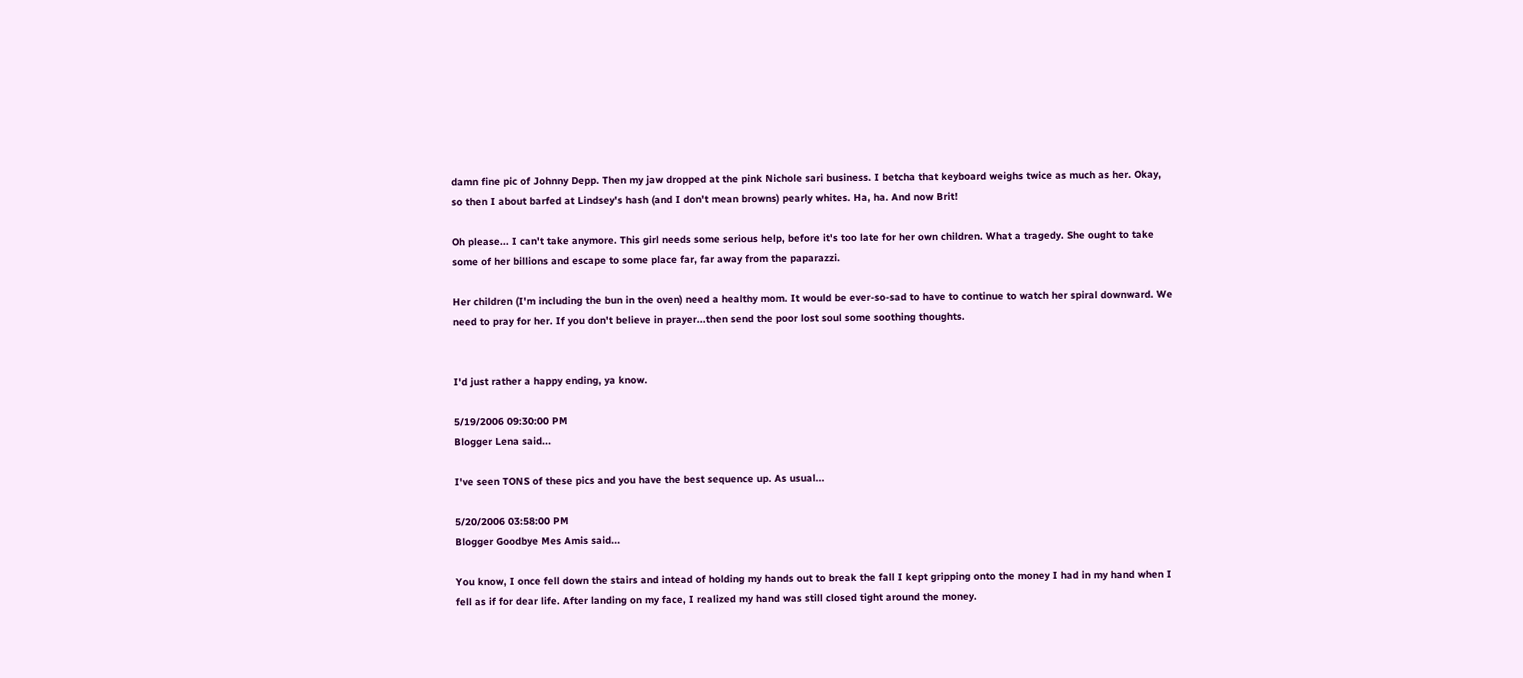damn fine pic of Johnny Depp. Then my jaw dropped at the pink Nichole sari business. I betcha that keyboard weighs twice as much as her. Okay, so then I about barfed at Lindsey's hash (and I don't mean browns) pearly whites. Ha, ha. And now Brit!

Oh please... I can't take anymore. This girl needs some serious help, before it's too late for her own children. What a tragedy. She ought to take some of her billions and escape to some place far, far away from the paparazzi.

Her children (I'm including the bun in the oven) need a healthy mom. It would be ever-so-sad to have to continue to watch her spiral downward. We need to pray for her. If you don't believe in prayer...then send the poor lost soul some soothing thoughts.


I'd just rather a happy ending, ya know.

5/19/2006 09:30:00 PM
Blogger Lena said...

I've seen TONS of these pics and you have the best sequence up. As usual...

5/20/2006 03:58:00 PM
Blogger Goodbye Mes Amis said...

You know, I once fell down the stairs and intead of holding my hands out to break the fall I kept gripping onto the money I had in my hand when I fell as if for dear life. After landing on my face, I realized my hand was still closed tight around the money.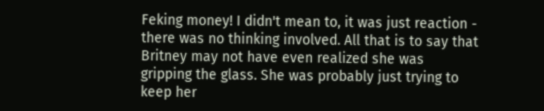Feking money! I didn't mean to, it was just reaction - there was no thinking involved. All that is to say that Britney may not have even realized she was gripping the glass. She was probably just trying to keep her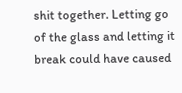shit together. Letting go of the glass and letting it break could have caused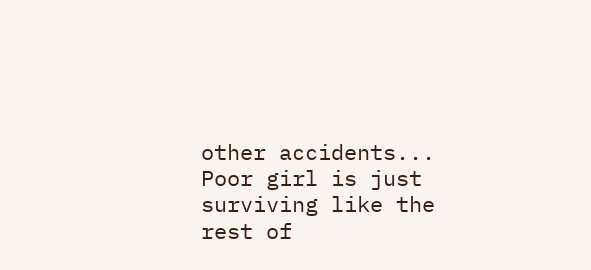other accidents... Poor girl is just surviving like the rest of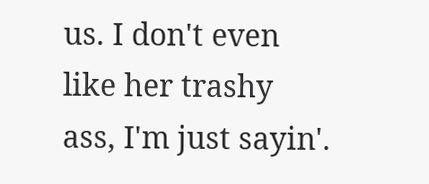us. I don't even like her trashy ass, I'm just sayin'.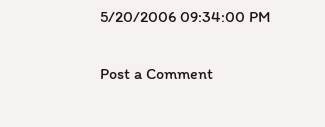5/20/2006 09:34:00 PM

Post a Comment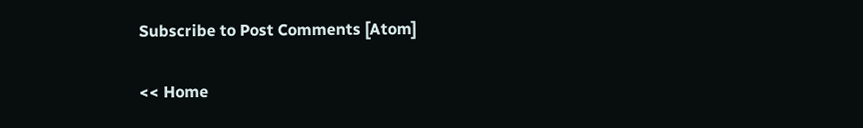Subscribe to Post Comments [Atom]

<< Home